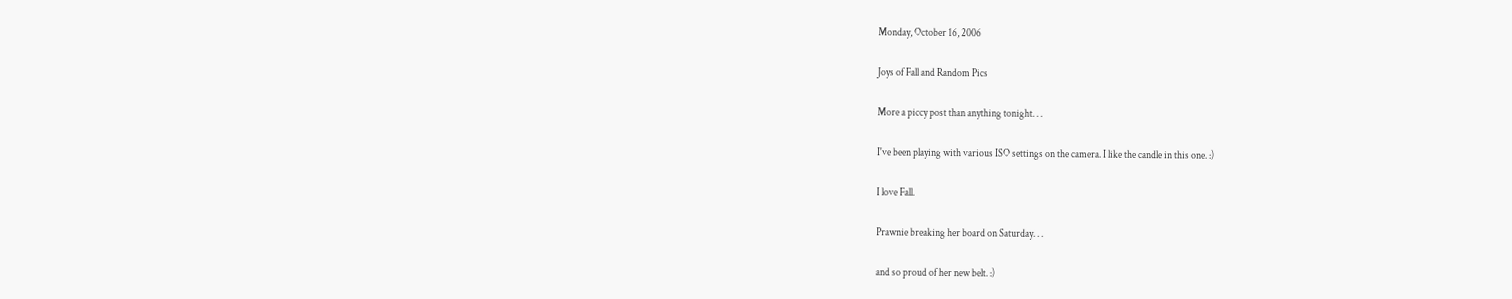Monday, October 16, 2006

Joys of Fall and Random Pics

More a piccy post than anything tonight. . .

I've been playing with various ISO settings on the camera. I like the candle in this one. :)

I love Fall.

Prawnie breaking her board on Saturday. . .

and so proud of her new belt. :)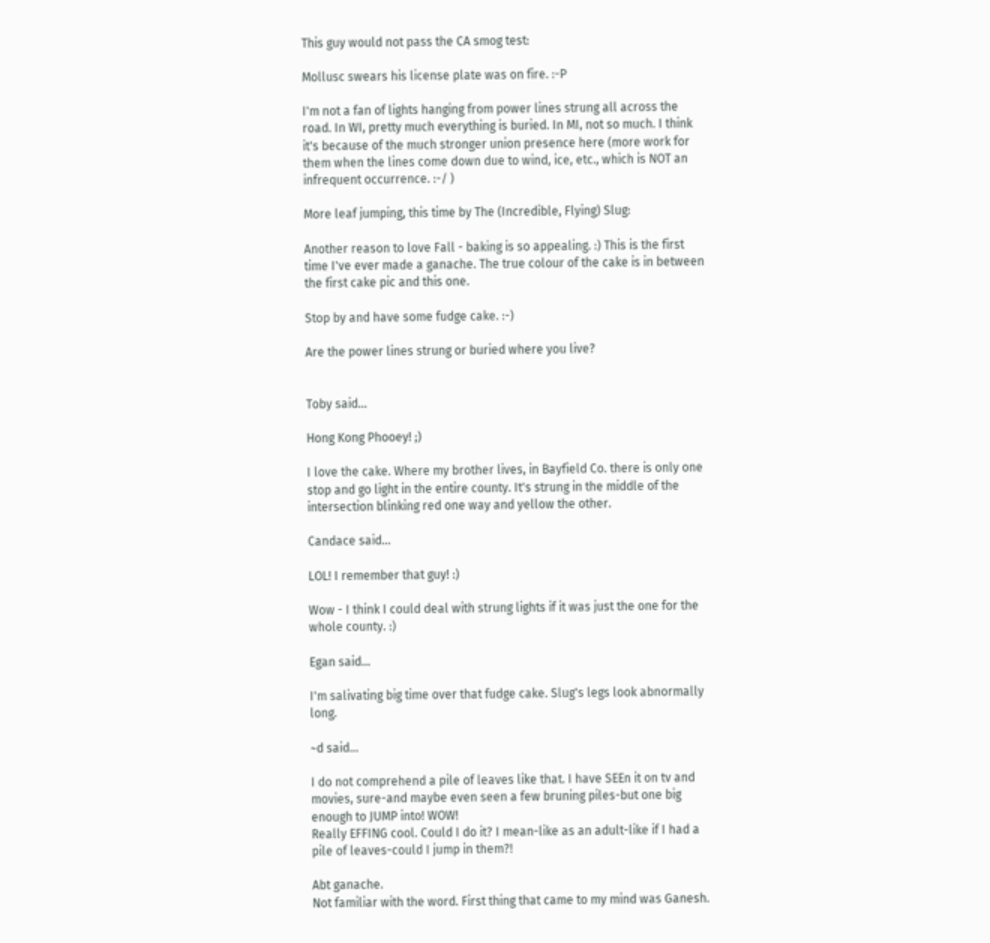This guy would not pass the CA smog test:

Mollusc swears his license plate was on fire. :-P

I'm not a fan of lights hanging from power lines strung all across the road. In WI, pretty much everything is buried. In MI, not so much. I think it's because of the much stronger union presence here (more work for them when the lines come down due to wind, ice, etc., which is NOT an infrequent occurrence. :-/ )

More leaf jumping, this time by The (Incredible, Flying) Slug:

Another reason to love Fall - baking is so appealing. :) This is the first time I've ever made a ganache. The true colour of the cake is in between the first cake pic and this one.

Stop by and have some fudge cake. :-)

Are the power lines strung or buried where you live?


Toby said...

Hong Kong Phooey! ;)

I love the cake. Where my brother lives, in Bayfield Co. there is only one stop and go light in the entire county. It's strung in the middle of the intersection blinking red one way and yellow the other.

Candace said...

LOL! I remember that guy! :)

Wow - I think I could deal with strung lights if it was just the one for the whole county. :)

Egan said...

I'm salivating big time over that fudge cake. Slug's legs look abnormally long.

~d said...

I do not comprehend a pile of leaves like that. I have SEEn it on tv and movies, sure-and maybe even seen a few bruning piles-but one big enough to JUMP into! WOW!
Really EFFING cool. Could I do it? I mean-like as an adult-like if I had a pile of leaves-could I jump in them?!

Abt ganache.
Not familiar with the word. First thing that came to my mind was Ganesh.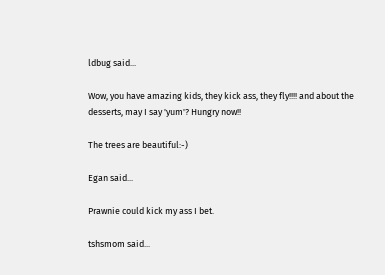ldbug said...

Wow, you have amazing kids, they kick ass, they fly!!!! and about the desserts, may I say 'yum'? Hungry now!!

The trees are beautiful:-)

Egan said...

Prawnie could kick my ass I bet.

tshsmom said...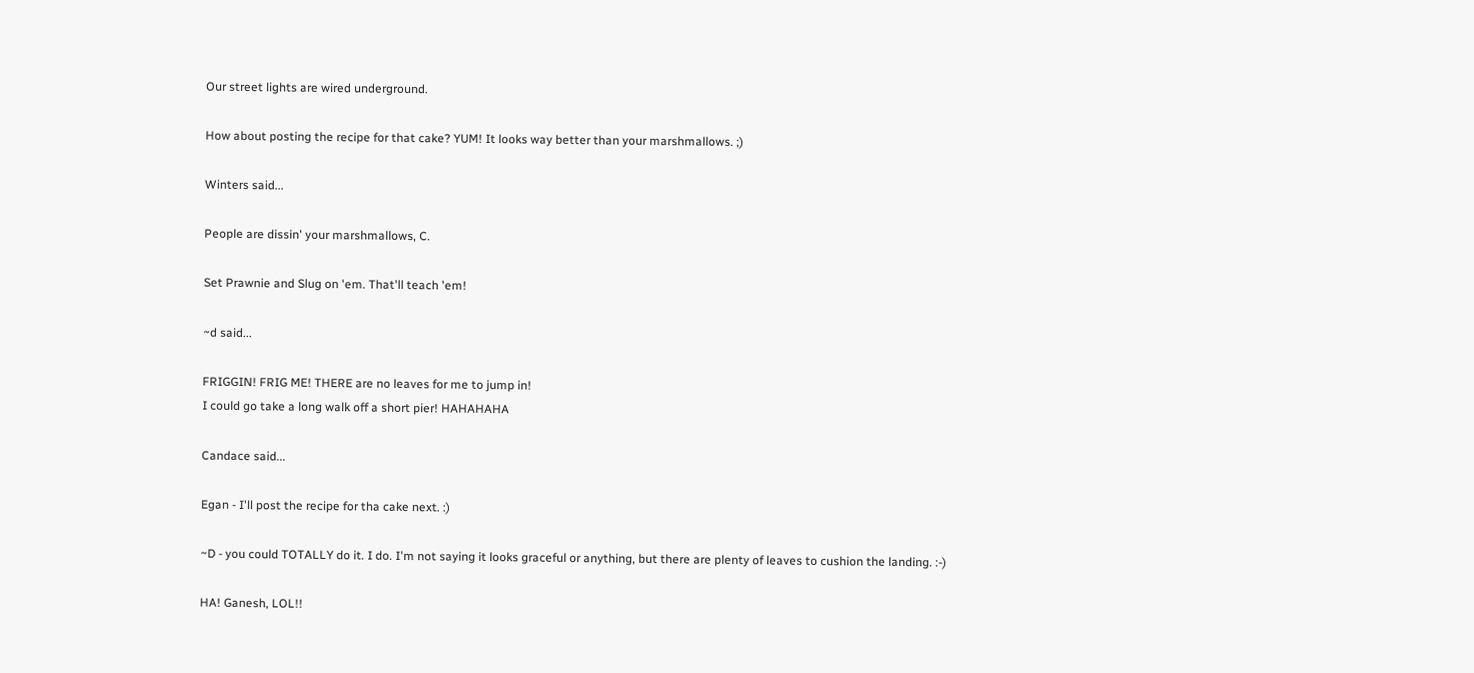Our street lights are wired underground.

How about posting the recipe for that cake? YUM! It looks way better than your marshmallows. ;)

Winters said...

People are dissin' your marshmallows, C.

Set Prawnie and Slug on 'em. That'll teach 'em!

~d said...

FRIGGIN! FRIG ME! THERE are no leaves for me to jump in!
I could go take a long walk off a short pier! HAHAHAHA

Candace said...

Egan - I'll post the recipe for tha cake next. :)

~D - you could TOTALLY do it. I do. I'm not saying it looks graceful or anything, but there are plenty of leaves to cushion the landing. :-)

HA! Ganesh, LOL!!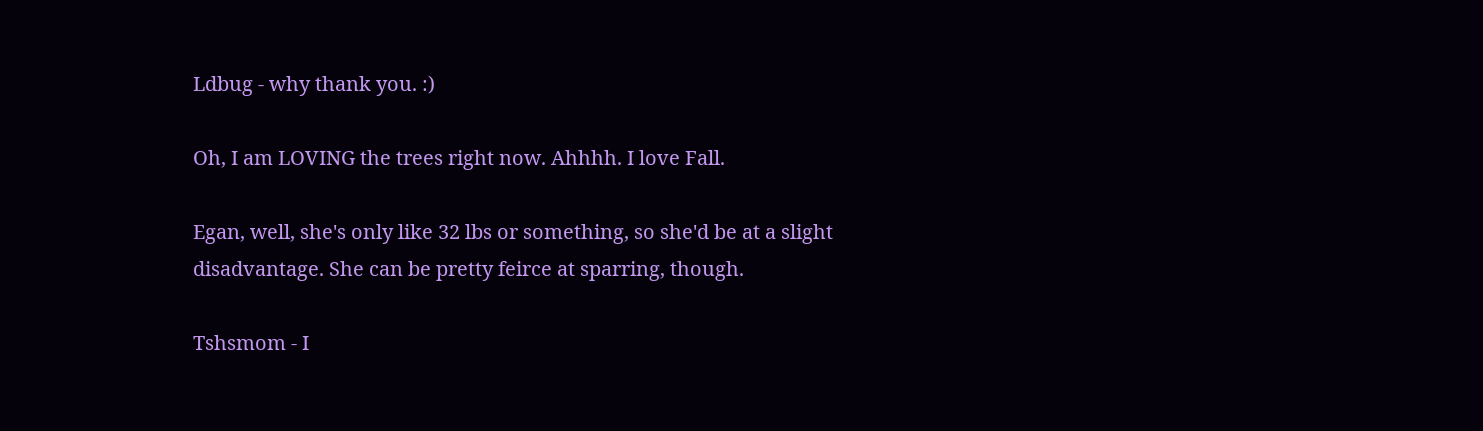Ldbug - why thank you. :)

Oh, I am LOVING the trees right now. Ahhhh. I love Fall.

Egan, well, she's only like 32 lbs or something, so she'd be at a slight disadvantage. She can be pretty feirce at sparring, though.

Tshsmom - I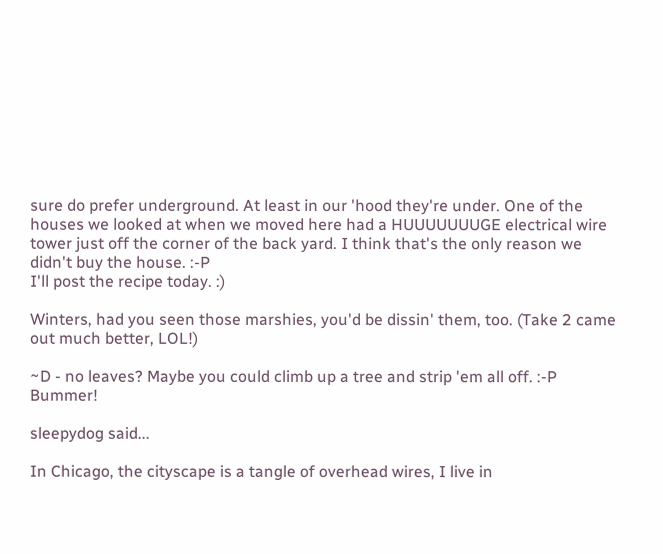sure do prefer underground. At least in our 'hood they're under. One of the houses we looked at when we moved here had a HUUUUUUUGE electrical wire tower just off the corner of the back yard. I think that's the only reason we didn't buy the house. :-P
I'll post the recipe today. :)

Winters, had you seen those marshies, you'd be dissin' them, too. (Take 2 came out much better, LOL!)

~D - no leaves? Maybe you could climb up a tree and strip 'em all off. :-P Bummer!

sleepydog said...

In Chicago, the cityscape is a tangle of overhead wires, I live in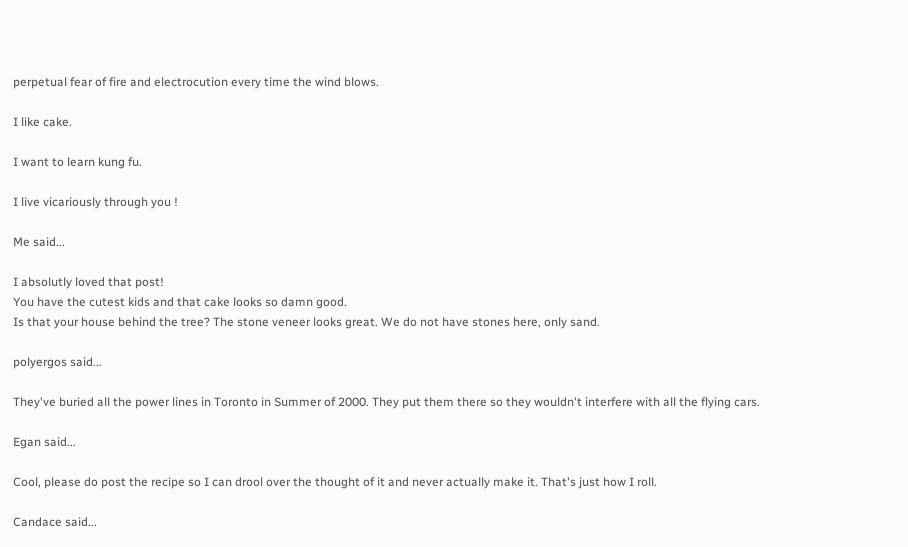perpetual fear of fire and electrocution every time the wind blows.

I like cake.

I want to learn kung fu.

I live vicariously through you !

Me said...

I absolutly loved that post!
You have the cutest kids and that cake looks so damn good.
Is that your house behind the tree? The stone veneer looks great. We do not have stones here, only sand.

polyergos said...

They've buried all the power lines in Toronto in Summer of 2000. They put them there so they wouldn't interfere with all the flying cars.

Egan said...

Cool, please do post the recipe so I can drool over the thought of it and never actually make it. That's just how I roll.

Candace said...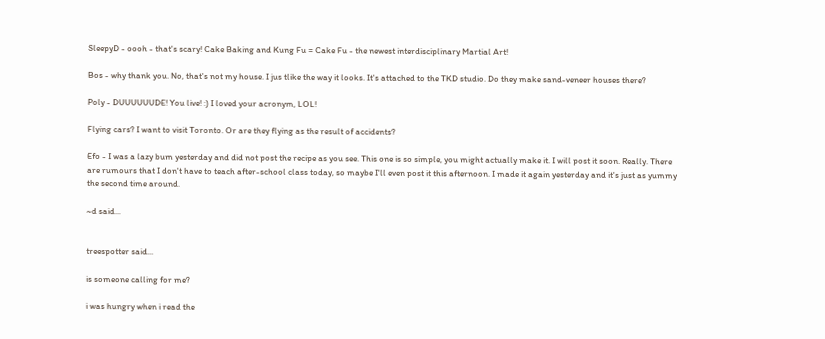SleepyD - oooh - that's scary! Cake Baking and Kung Fu = Cake Fu - the newest interdisciplinary Martial Art!

Bos - why thank you. No, that's not my house. I jus tlike the way it looks. It's attached to the TKD studio. Do they make sand-veneer houses there?

Poly - DUUUUUUDE! You live! :) I loved your acronym, LOL!

Flying cars? I want to visit Toronto. Or are they flying as the result of accidents?

Efo - I was a lazy bum yesterday and did not post the recipe as you see. This one is so simple, you might actually make it. I will post it soon. Really. There are rumours that I don't have to teach after-school class today, so maybe I'll even post it this afternoon. I made it again yesterday and it's just as yummy the second time around.

~d said...


treespotter said...

is someone calling for me?

i was hungry when i read the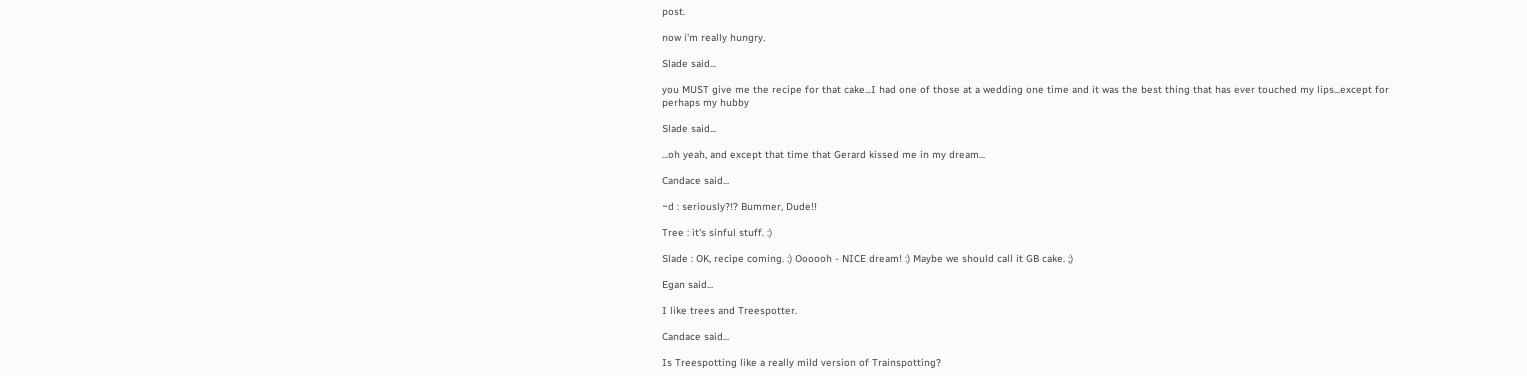post.

now i'm really hungry.

Slade said...

you MUST give me the recipe for that cake...I had one of those at a wedding one time and it was the best thing that has ever touched my lips...except for perhaps my hubby

Slade said...

...oh yeah, and except that time that Gerard kissed me in my dream...

Candace said...

~d : seriously?!? Bummer, Dude!!

Tree : it's sinful stuff. :)

Slade : OK, recipe coming. :) Oooooh - NICE dream! :) Maybe we should call it GB cake. ;)

Egan said...

I like trees and Treespotter.

Candace said...

Is Treespotting like a really mild version of Trainspotting?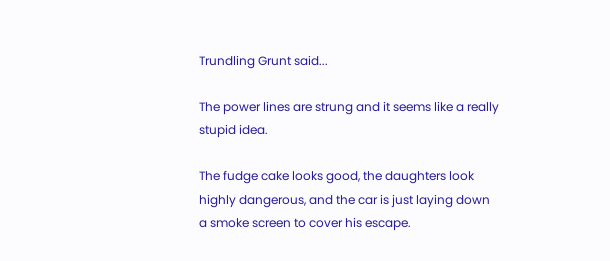Trundling Grunt said...

The power lines are strung and it seems like a really stupid idea.

The fudge cake looks good, the daughters look highly dangerous, and the car is just laying down a smoke screen to cover his escape.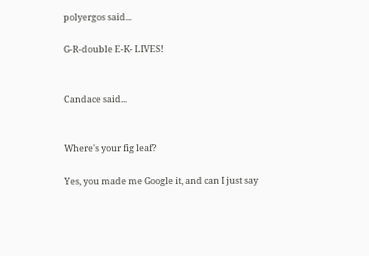polyergos said...

G-R-double E-K- LIVES!


Candace said...


Where's your fig leaf?

Yes, you made me Google it, and can I just say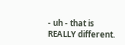- uh - that is REALLY different.